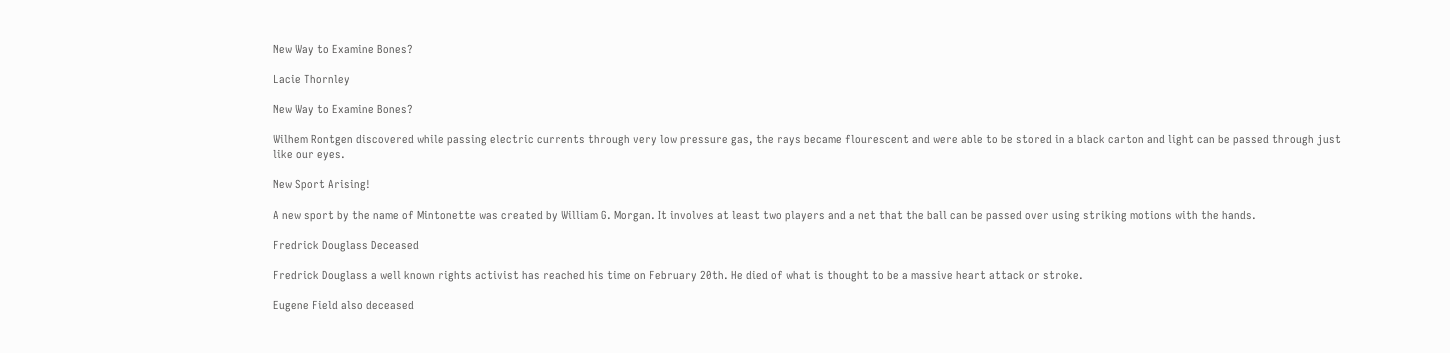New Way to Examine Bones?

Lacie Thornley

New Way to Examine Bones?

Wilhem Rontgen discovered while passing electric currents through very low pressure gas, the rays became flourescent and were able to be stored in a black carton and light can be passed through just like our eyes.

New Sport Arising!

A new sport by the name of Mintonette was created by William G. Morgan. It involves at least two players and a net that the ball can be passed over using striking motions with the hands.

Fredrick Douglass Deceased

Fredrick Douglass a well known rights activist has reached his time on February 20th. He died of what is thought to be a massive heart attack or stroke.

Eugene Field also deceased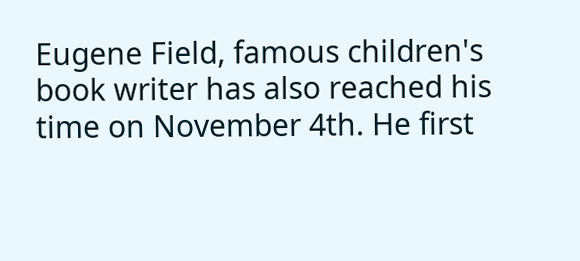Eugene Field, famous children's book writer has also reached his time on November 4th. He first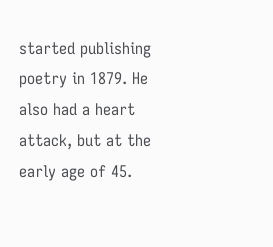started publishing poetry in 1879. He also had a heart attack, but at the early age of 45.